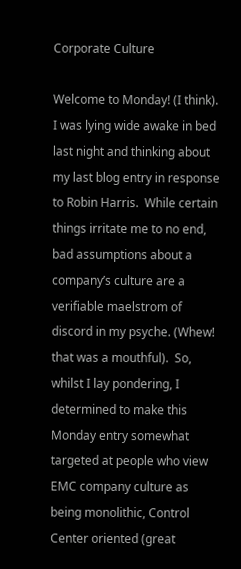Corporate Culture

Welcome to Monday! (I think).  I was lying wide awake in bed last night and thinking about my last blog entry in response to Robin Harris.  While certain things irritate me to no end, bad assumptions about a company’s culture are a verifiable maelstrom of discord in my psyche. (Whew! that was a mouthful).  So, whilst I lay pondering, I determined to make this Monday entry somewhat targeted at people who view EMC company culture as being monolithic, Control Center oriented (great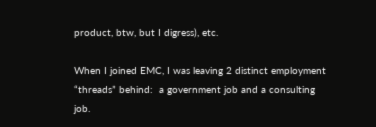product, btw, but I digress), etc.

When I joined EMC, I was leaving 2 distinct employment “threads” behind:  a government job and a consulting job.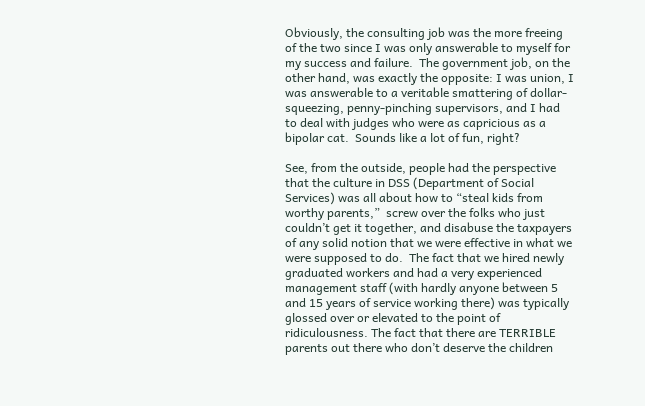Obviously, the consulting job was the more freeing of the two since I was only answerable to myself for my success and failure.  The government job, on the other hand, was exactly the opposite: I was union, I was answerable to a veritable smattering of dollar-squeezing, penny-pinching supervisors, and I had to deal with judges who were as capricious as a bipolar cat.  Sounds like a lot of fun, right?

See, from the outside, people had the perspective that the culture in DSS (Department of Social Services) was all about how to “steal kids from worthy parents,”  screw over the folks who just couldn’t get it together, and disabuse the taxpayers of any solid notion that we were effective in what we were supposed to do.  The fact that we hired newly graduated workers and had a very experienced management staff (with hardly anyone between 5 and 15 years of service working there) was typically glossed over or elevated to the point of ridiculousness. The fact that there are TERRIBLE parents out there who don’t deserve the children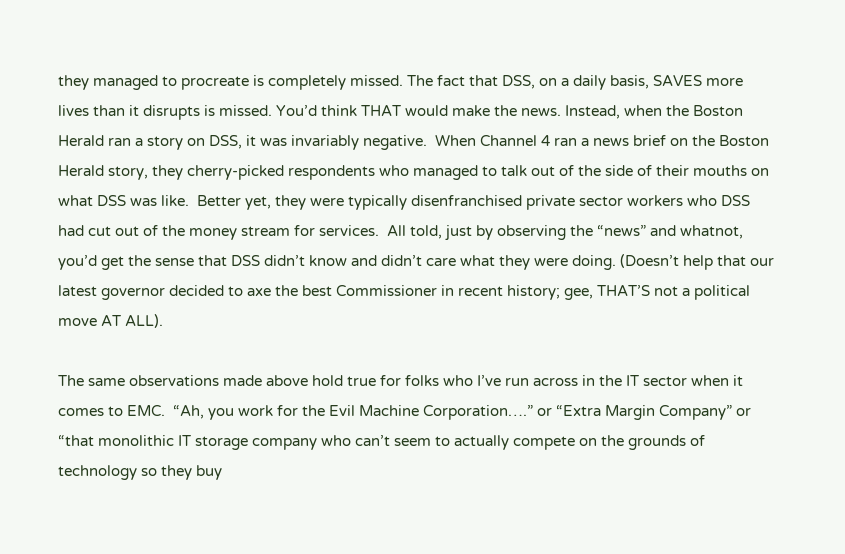they managed to procreate is completely missed. The fact that DSS, on a daily basis, SAVES more lives than it disrupts is missed. You’d think THAT would make the news. Instead, when the Boston Herald ran a story on DSS, it was invariably negative.  When Channel 4 ran a news brief on the Boston Herald story, they cherry-picked respondents who managed to talk out of the side of their mouths on what DSS was like.  Better yet, they were typically disenfranchised private sector workers who DSS had cut out of the money stream for services.  All told, just by observing the “news” and whatnot, you’d get the sense that DSS didn’t know and didn’t care what they were doing. (Doesn’t help that our latest governor decided to axe the best Commissioner in recent history; gee, THAT’S not a political move AT ALL).

The same observations made above hold true for folks who I’ve run across in the IT sector when it comes to EMC.  “Ah, you work for the Evil Machine Corporation….” or “Extra Margin Company” or “that monolithic IT storage company who can’t seem to actually compete on the grounds of technology so they buy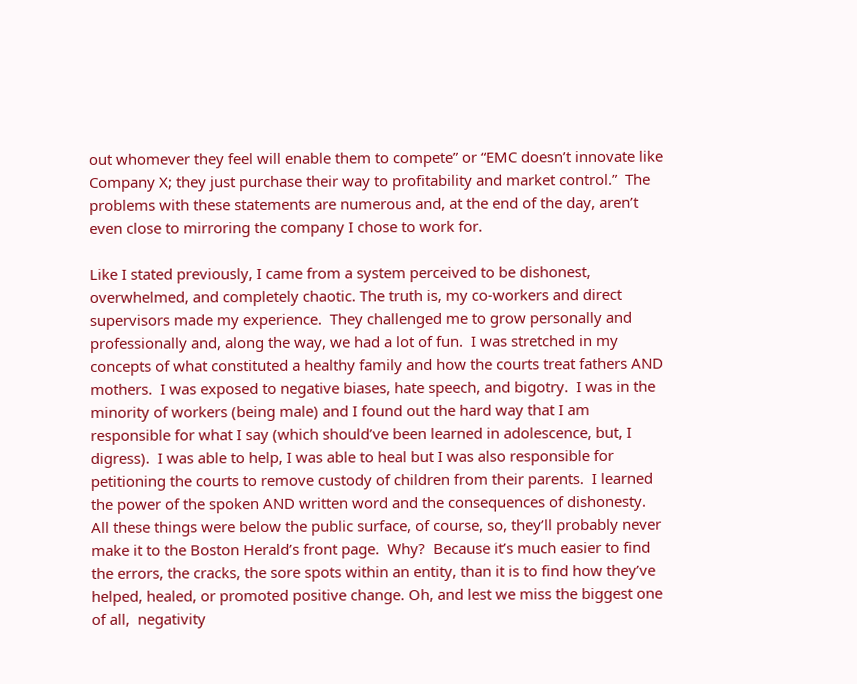out whomever they feel will enable them to compete” or “EMC doesn’t innovate like Company X; they just purchase their way to profitability and market control.”  The problems with these statements are numerous and, at the end of the day, aren’t even close to mirroring the company I chose to work for.

Like I stated previously, I came from a system perceived to be dishonest, overwhelmed, and completely chaotic. The truth is, my co-workers and direct supervisors made my experience.  They challenged me to grow personally and professionally and, along the way, we had a lot of fun.  I was stretched in my concepts of what constituted a healthy family and how the courts treat fathers AND mothers.  I was exposed to negative biases, hate speech, and bigotry.  I was in the minority of workers (being male) and I found out the hard way that I am responsible for what I say (which should’ve been learned in adolescence, but, I digress).  I was able to help, I was able to heal but I was also responsible for petitioning the courts to remove custody of children from their parents.  I learned the power of the spoken AND written word and the consequences of dishonesty. All these things were below the public surface, of course, so, they’ll probably never make it to the Boston Herald’s front page.  Why?  Because it’s much easier to find the errors, the cracks, the sore spots within an entity, than it is to find how they’ve helped, healed, or promoted positive change. Oh, and lest we miss the biggest one of all,  negativity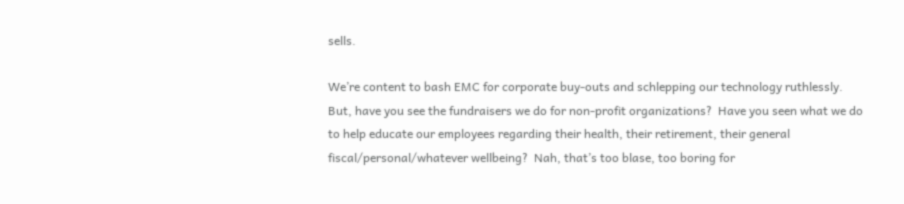sells.

We’re content to bash EMC for corporate buy-outs and schlepping our technology ruthlessly.  But, have you see the fundraisers we do for non-profit organizations?  Have you seen what we do to help educate our employees regarding their health, their retirement, their general fiscal/personal/whatever wellbeing?  Nah, that’s too blase, too boring for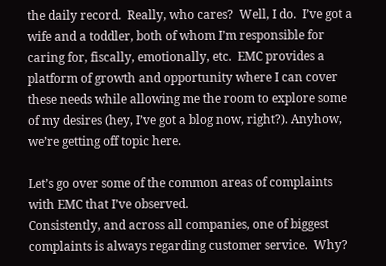the daily record.  Really, who cares?  Well, I do.  I’ve got a wife and a toddler, both of whom I’m responsible for caring for, fiscally, emotionally, etc.  EMC provides a platform of growth and opportunity where I can cover these needs while allowing me the room to explore some of my desires (hey, I’ve got a blog now, right?). Anyhow, we’re getting off topic here.

Let’s go over some of the common areas of complaints with EMC that I’ve observed.
Consistently, and across all companies, one of biggest complaints is always regarding customer service.  Why?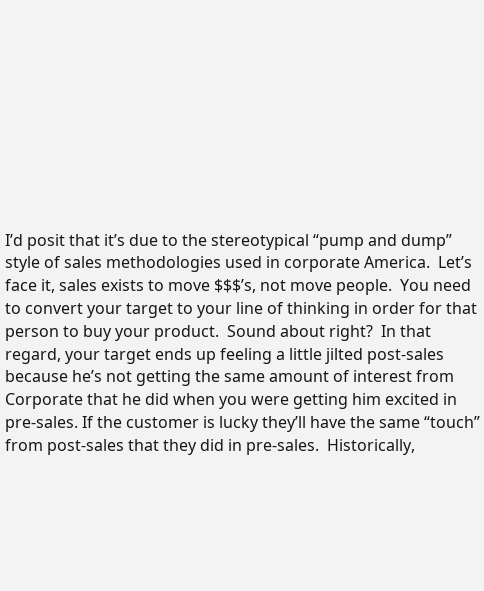I’d posit that it’s due to the stereotypical “pump and dump” style of sales methodologies used in corporate America.  Let’s face it, sales exists to move $$$’s, not move people.  You need to convert your target to your line of thinking in order for that person to buy your product.  Sound about right?  In that regard, your target ends up feeling a little jilted post-sales because he’s not getting the same amount of interest from Corporate that he did when you were getting him excited in pre-sales. If the customer is lucky they’ll have the same “touch” from post-sales that they did in pre-sales.  Historically,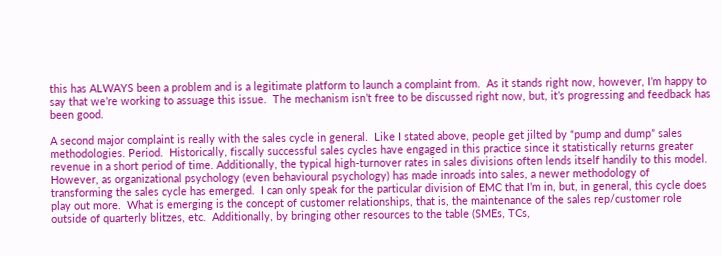this has ALWAYS been a problem and is a legitimate platform to launch a complaint from.  As it stands right now, however, I’m happy to say that we’re working to assuage this issue.  The mechanism isn’t free to be discussed right now, but, it’s progressing and feedback has been good.

A second major complaint is really with the sales cycle in general.  Like I stated above, people get jilted by “pump and dump” sales methodologies. Period.  Historically, fiscally successful sales cycles have engaged in this practice since it statistically returns greater revenue in a short period of time. Additionally, the typical high-turnover rates in sales divisions often lends itself handily to this model.  However, as organizational psychology (even behavioural psychology) has made inroads into sales, a newer methodology of transforming the sales cycle has emerged.  I can only speak for the particular division of EMC that I’m in, but, in general, this cycle does play out more.  What is emerging is the concept of customer relationships, that is, the maintenance of the sales rep/customer role outside of quarterly blitzes, etc.  Additionally, by bringing other resources to the table (SMEs, TCs,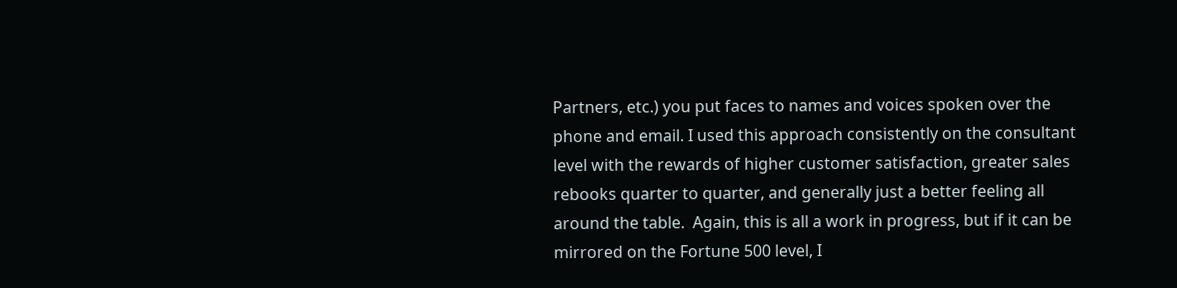Partners, etc.) you put faces to names and voices spoken over the phone and email. I used this approach consistently on the consultant level with the rewards of higher customer satisfaction, greater sales rebooks quarter to quarter, and generally just a better feeling all around the table.  Again, this is all a work in progress, but if it can be mirrored on the Fortune 500 level, I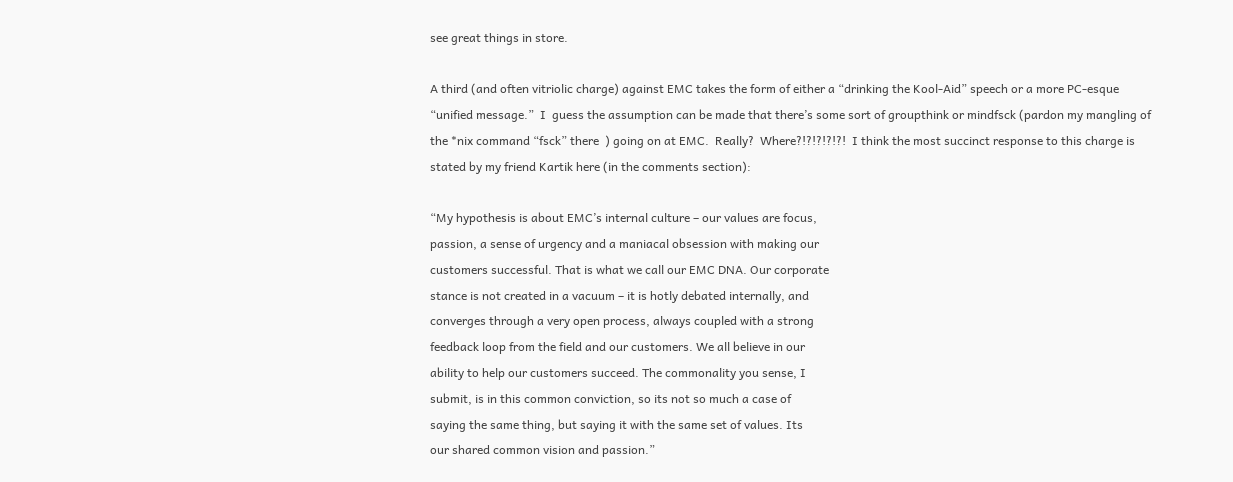see great things in store.

A third (and often vitriolic charge) against EMC takes the form of either a “drinking the Kool-Aid” speech or a more PC-esque “unified message.”  I  guess the assumption can be made that there’s some sort of groupthink or mindfsck (pardon my mangling of the *nix command “fsck” there  ) going on at EMC.  Really?  Where?!?!?!?!?!  I think the most succinct response to this charge is stated by my friend Kartik here (in the comments section):

“My hypothesis is about EMC’s internal culture – our values are focus,
passion, a sense of urgency and a maniacal obsession with making our
customers successful. That is what we call our EMC DNA. Our corporate
stance is not created in a vacuum – it is hotly debated internally, and
converges through a very open process, always coupled with a strong
feedback loop from the field and our customers. We all believe in our
ability to help our customers succeed. The commonality you sense, I
submit, is in this common conviction, so its not so much a case of
saying the same thing, but saying it with the same set of values. Its
our shared common vision and passion.”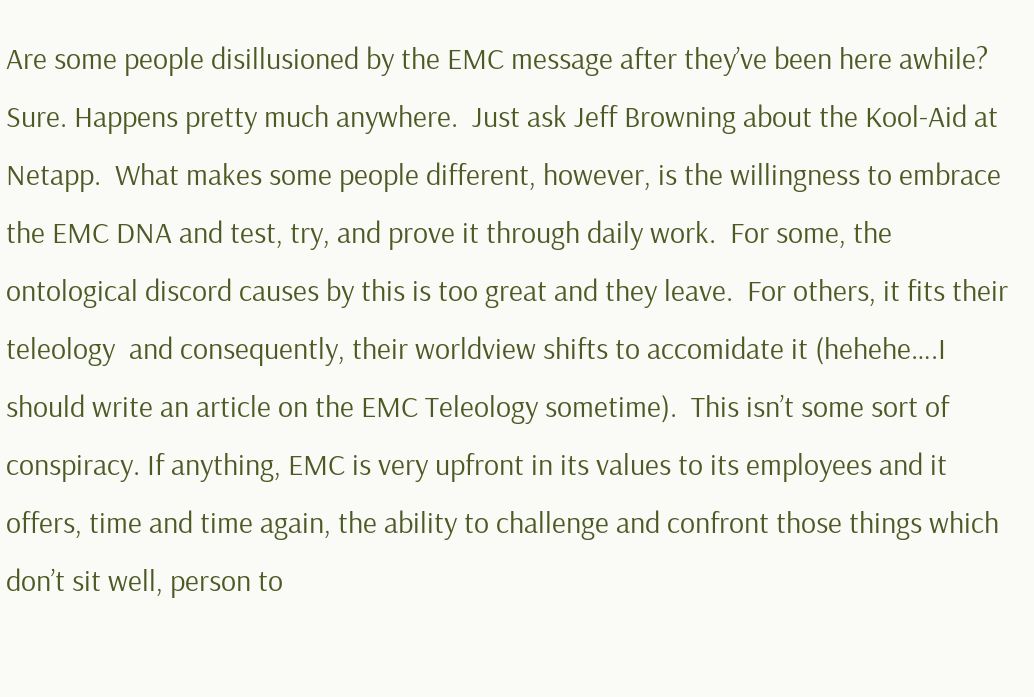Are some people disillusioned by the EMC message after they’ve been here awhile? Sure. Happens pretty much anywhere.  Just ask Jeff Browning about the Kool-Aid at Netapp.  What makes some people different, however, is the willingness to embrace the EMC DNA and test, try, and prove it through daily work.  For some, the ontological discord causes by this is too great and they leave.  For others, it fits their teleology  and consequently, their worldview shifts to accomidate it (hehehe….I should write an article on the EMC Teleology sometime).  This isn’t some sort of conspiracy. If anything, EMC is very upfront in its values to its employees and it offers, time and time again, the ability to challenge and confront those things which don’t sit well, person to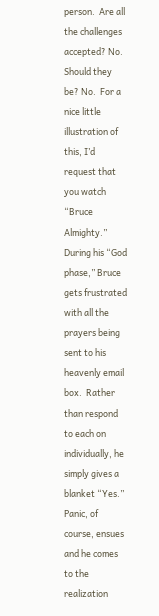person.  Are all the challenges accepted? No. Should they be? No.  For a nice little illustration of this, I’d request that you watch “Bruce Almighty.”  During his “God phase,” Bruce gets frustrated with all the prayers being sent to his heavenly email box.  Rather than respond to each on individually, he simply gives a blanket “Yes.” Panic, of course, ensues and he comes to the realization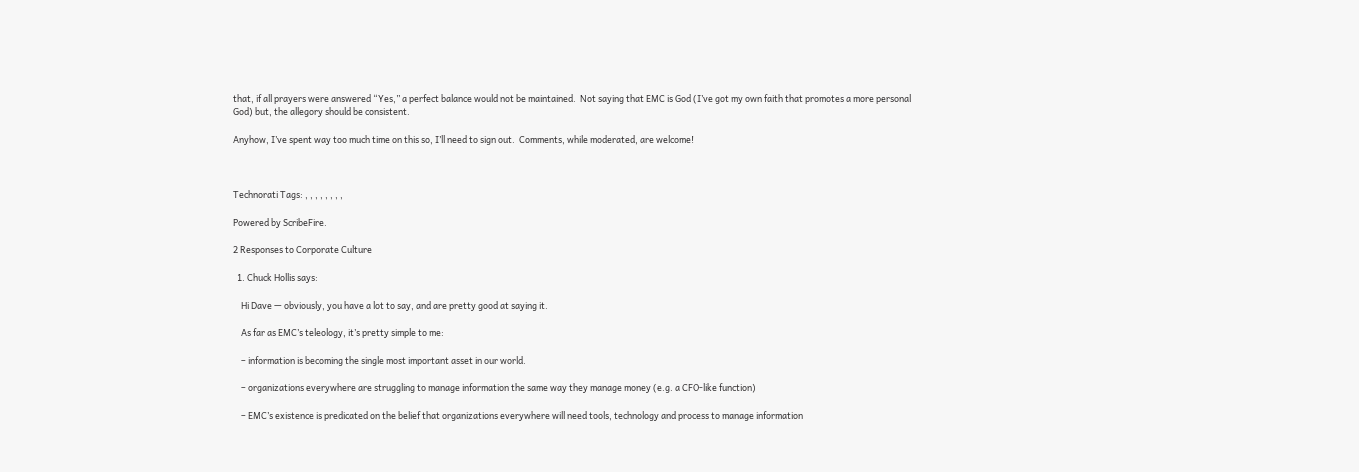that, if all prayers were answered “Yes,” a perfect balance would not be maintained.  Not saying that EMC is God (I’ve got my own faith that promotes a more personal God) but, the allegory should be consistent.

Anyhow, I’ve spent way too much time on this so, I’ll need to sign out.  Comments, while moderated, are welcome!



Technorati Tags: , , , , , , , ,

Powered by ScribeFire.

2 Responses to Corporate Culture

  1. Chuck Hollis says:

    Hi Dave — obviously, you have a lot to say, and are pretty good at saying it.

    As far as EMC’s teleology, it’s pretty simple to me:

    – information is becoming the single most important asset in our world.

    – organizations everywhere are struggling to manage information the same way they manage money (e.g. a CFO-like function)

    – EMC’s existence is predicated on the belief that organizations everywhere will need tools, technology and process to manage information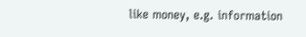like money, e.g. information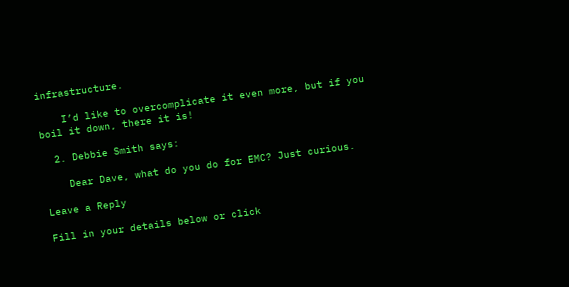infrastructure.

    I’d like to overcomplicate it even more, but if you boil it down, there it is!

  2. Debbie Smith says:

    Dear Dave, what do you do for EMC? Just curious.

Leave a Reply

Fill in your details below or click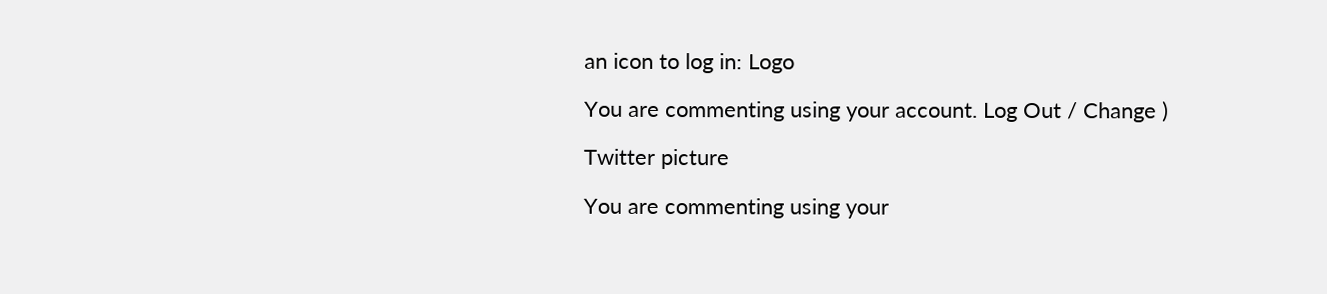an icon to log in: Logo

You are commenting using your account. Log Out / Change )

Twitter picture

You are commenting using your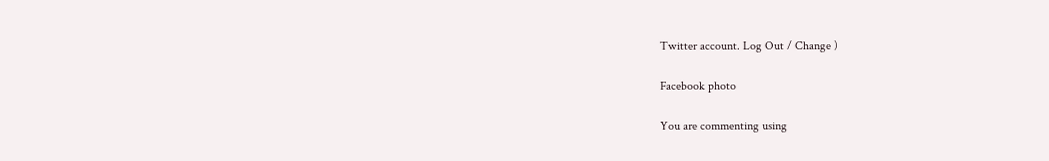Twitter account. Log Out / Change )

Facebook photo

You are commenting using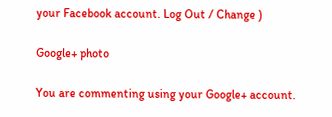your Facebook account. Log Out / Change )

Google+ photo

You are commenting using your Google+ account.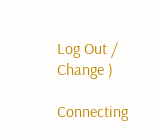Log Out / Change )

Connecting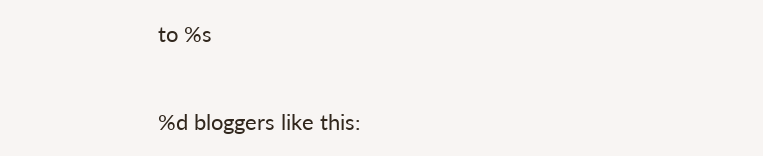to %s

%d bloggers like this: